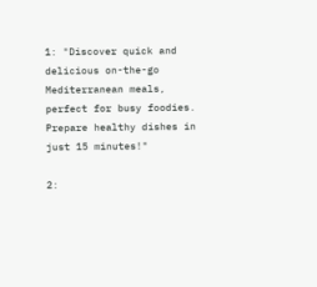1: "Discover quick and delicious on-the-go Mediterranean meals, perfect for busy foodies. Prepare healthy dishes in just 15 minutes!"

2: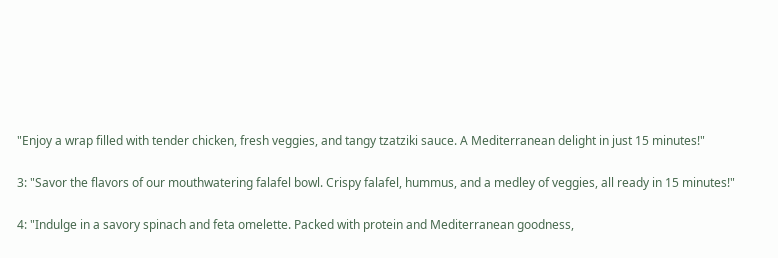"Enjoy a wrap filled with tender chicken, fresh veggies, and tangy tzatziki sauce. A Mediterranean delight in just 15 minutes!"

3: "Savor the flavors of our mouthwatering falafel bowl. Crispy falafel, hummus, and a medley of veggies, all ready in 15 minutes!"

4: "Indulge in a savory spinach and feta omelette. Packed with protein and Mediterranean goodness,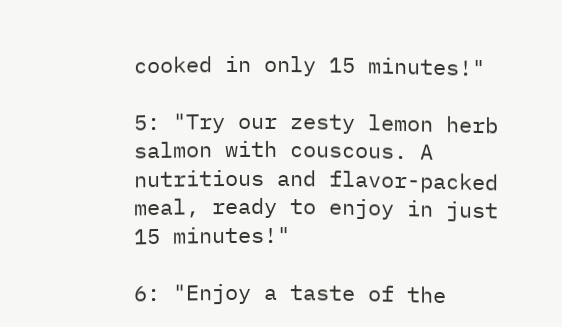cooked in only 15 minutes!"

5: "Try our zesty lemon herb salmon with couscous. A nutritious and flavor-packed meal, ready to enjoy in just 15 minutes!"

6: "Enjoy a taste of the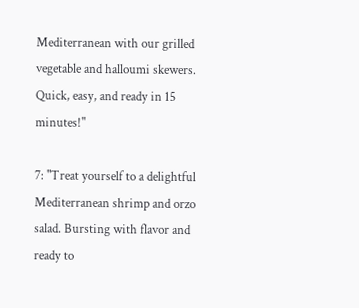Mediterranean with our grilled vegetable and halloumi skewers. Quick, easy, and ready in 15 minutes!"

7: "Treat yourself to a delightful Mediterranean shrimp and orzo salad. Bursting with flavor and ready to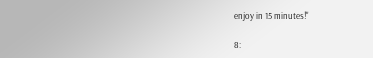enjoy in 15 minutes!"

8: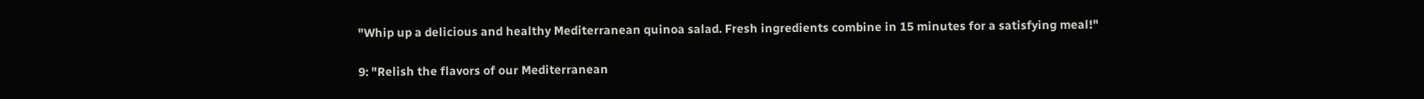"Whip up a delicious and healthy Mediterranean quinoa salad. Fresh ingredients combine in 15 minutes for a satisfying meal!"

9: "Relish the flavors of our Mediterranean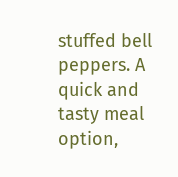stuffed bell peppers. A quick and tasty meal option,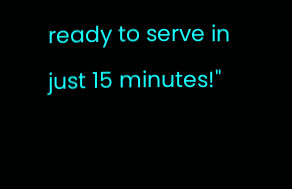ready to serve in just 15 minutes!"